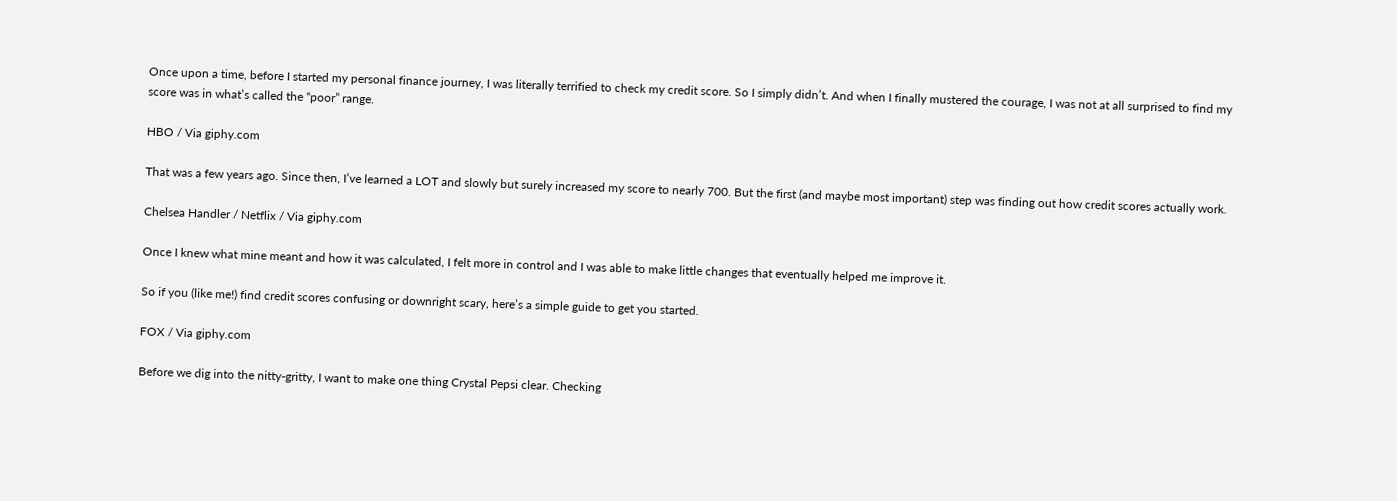Once upon a time, before I started my personal finance journey, I was literally terrified to check my credit score. So I simply didn’t. And when I finally mustered the courage, I was not at all surprised to find my score was in what’s called the “poor” range.

HBO / Via giphy.com

That was a few years ago. Since then, I’ve learned a LOT and slowly but surely increased my score to nearly 700. But the first (and maybe most important) step was finding out how credit scores actually work.

Chelsea Handler / Netflix / Via giphy.com

Once I knew what mine meant and how it was calculated, I felt more in control and I was able to make little changes that eventually helped me improve it.

So if you (like me!) find credit scores confusing or downright scary, here’s a simple guide to get you started.

FOX / Via giphy.com

Before we dig into the nitty-gritty, I want to make one thing Crystal Pepsi clear. Checking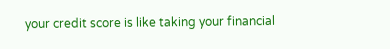your credit score is like taking your financial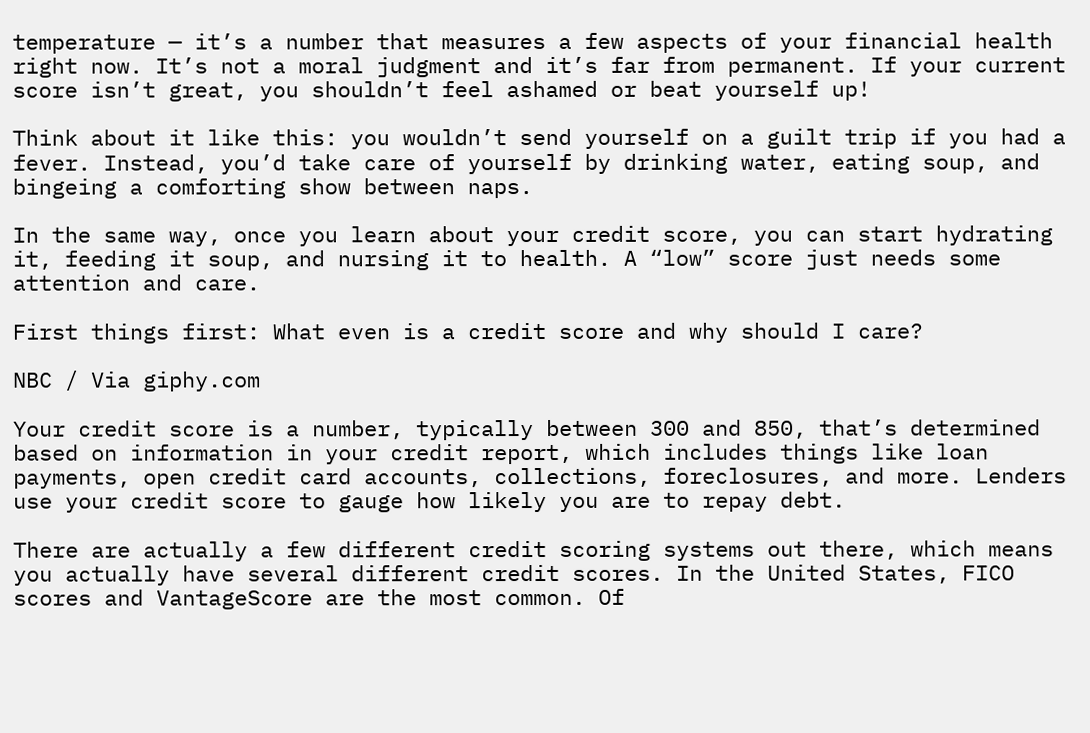temperature — it’s a number that measures a few aspects of your financial health right now. It’s not a moral judgment and it’s far from permanent. If your current score isn’t great, you shouldn’t feel ashamed or beat yourself up!

Think about it like this: you wouldn’t send yourself on a guilt trip if you had a fever. Instead, you’d take care of yourself by drinking water, eating soup, and bingeing a comforting show between naps.

In the same way, once you learn about your credit score, you can start hydrating it, feeding it soup, and nursing it to health. A “low” score just needs some attention and care.

First things first: What even is a credit score and why should I care?

NBC / Via giphy.com

Your credit score is a number, typically between 300 and 850, that’s determined based on information in your credit report, which includes things like loan payments, open credit card accounts, collections, foreclosures, and more. Lenders use your credit score to gauge how likely you are to repay debt.

There are actually a few different credit scoring systems out there, which means you actually have several different credit scores. In the United States, FICO scores and VantageScore are the most common. Of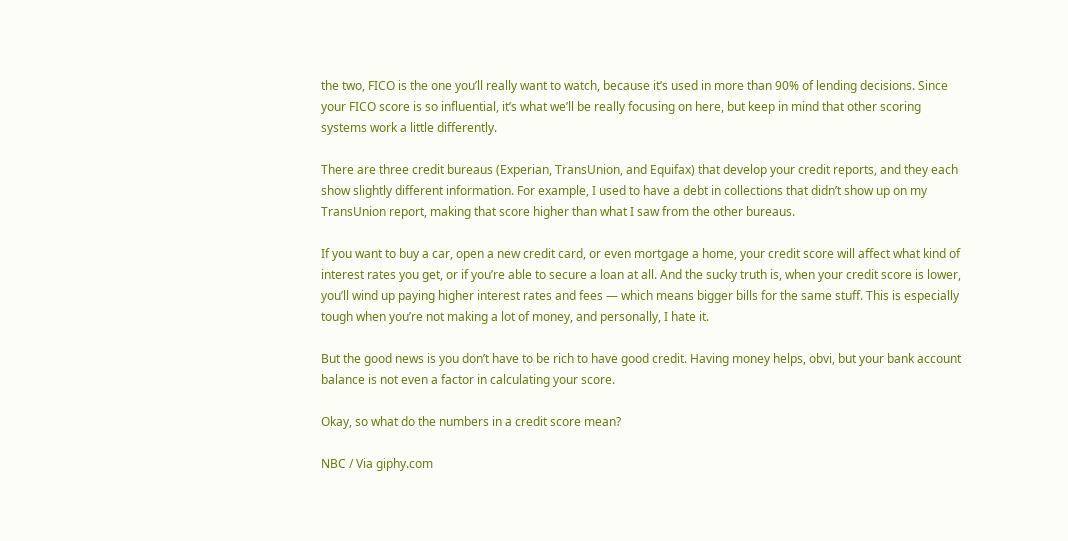the two, FICO is the one you’ll really want to watch, because it’s used in more than 90% of lending decisions. Since your FICO score is so influential, it’s what we’ll be really focusing on here, but keep in mind that other scoring systems work a little differently.

There are three credit bureaus (Experian, TransUnion, and Equifax) that develop your credit reports, and they each show slightly different information. For example, I used to have a debt in collections that didn’t show up on my TransUnion report, making that score higher than what I saw from the other bureaus.

If you want to buy a car, open a new credit card, or even mortgage a home, your credit score will affect what kind of interest rates you get, or if you’re able to secure a loan at all. And the sucky truth is, when your credit score is lower, you’ll wind up paying higher interest rates and fees — which means bigger bills for the same stuff. This is especially tough when you’re not making a lot of money, and personally, I hate it.

But the good news is you don’t have to be rich to have good credit. Having money helps, obvi, but your bank account balance is not even a factor in calculating your score.

Okay, so what do the numbers in a credit score mean?

NBC / Via giphy.com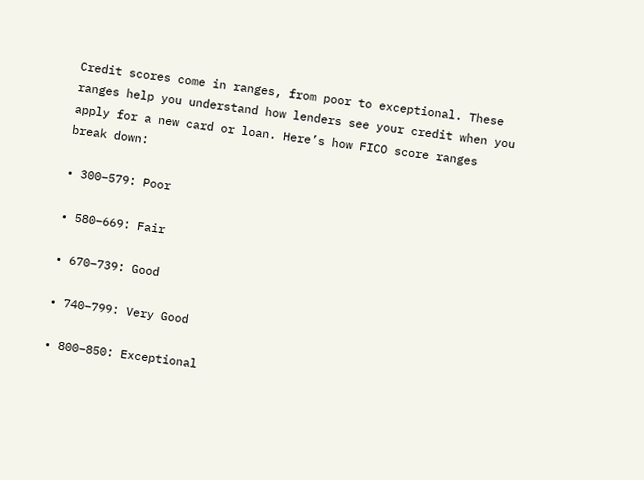Credit scores come in ranges, from poor to exceptional. These ranges help you understand how lenders see your credit when you apply for a new card or loan. Here’s how FICO score ranges break down:

• 300–579: Poor

• 580–669: Fair

• 670–739: Good

• 740–799: Very Good

• 800–850: Exceptional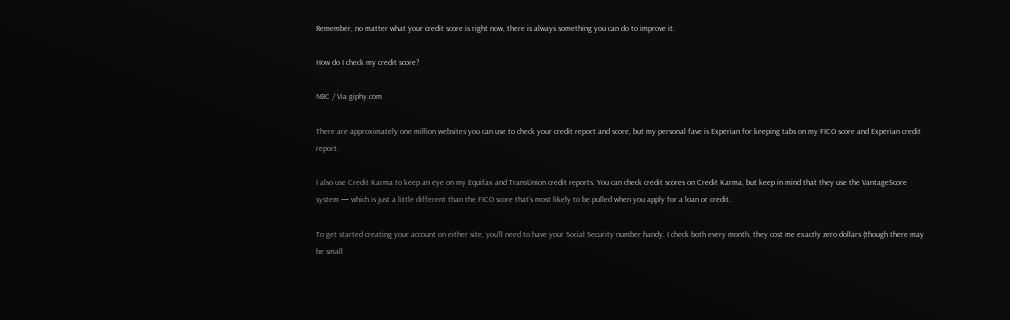Remember, no matter what your credit score is right now, there is always something you can do to improve it.

How do I check my credit score?

NBC / Via giphy.com

There are approximately one million websites you can use to check your credit report and score, but my personal fave is Experian for keeping tabs on my FICO score and Experian credit report.

I also use Credit Karma to keep an eye on my Equifax and TransUnion credit reports. You can check credit scores on Credit Karma, but keep in mind that they use the VantageScore system — which is just a little different than the FICO score that’s most likely to be pulled when you apply for a loan or credit.

To get started creating your account on either site, you’ll need to have your Social Security number handy. I check both every month, they cost me exactly zero dollars (though there may be small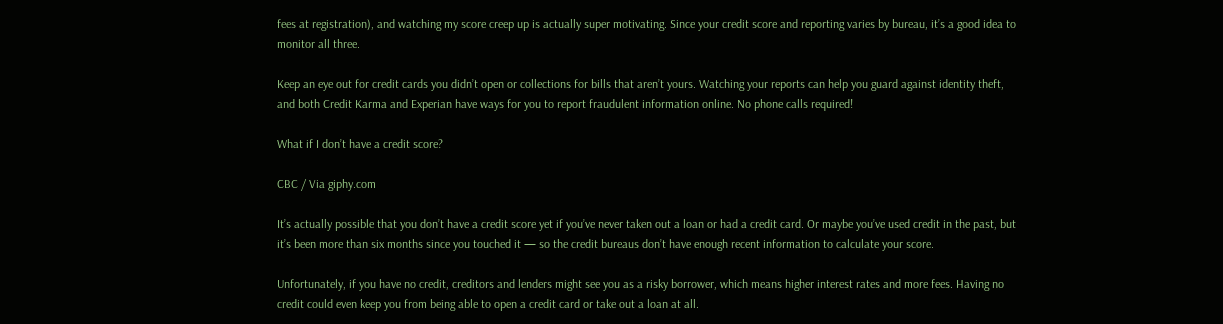fees at registration), and watching my score creep up is actually super motivating. Since your credit score and reporting varies by bureau, it’s a good idea to monitor all three.

Keep an eye out for credit cards you didn’t open or collections for bills that aren’t yours. Watching your reports can help you guard against identity theft, and both Credit Karma and Experian have ways for you to report fraudulent information online. No phone calls required!

What if I don’t have a credit score?

CBC / Via giphy.com

It’s actually possible that you don’t have a credit score yet if you’ve never taken out a loan or had a credit card. Or maybe you’ve used credit in the past, but it’s been more than six months since you touched it — so the credit bureaus don’t have enough recent information to calculate your score.

Unfortunately, if you have no credit, creditors and lenders might see you as a risky borrower, which means higher interest rates and more fees. Having no credit could even keep you from being able to open a credit card or take out a loan at all.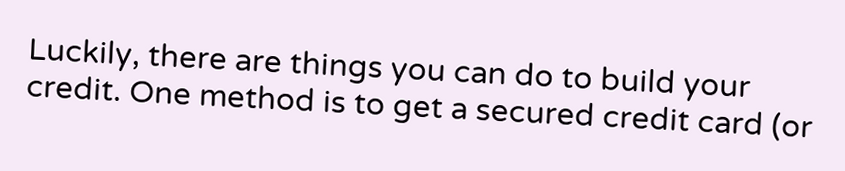Luckily, there are things you can do to build your credit. One method is to get a secured credit card (or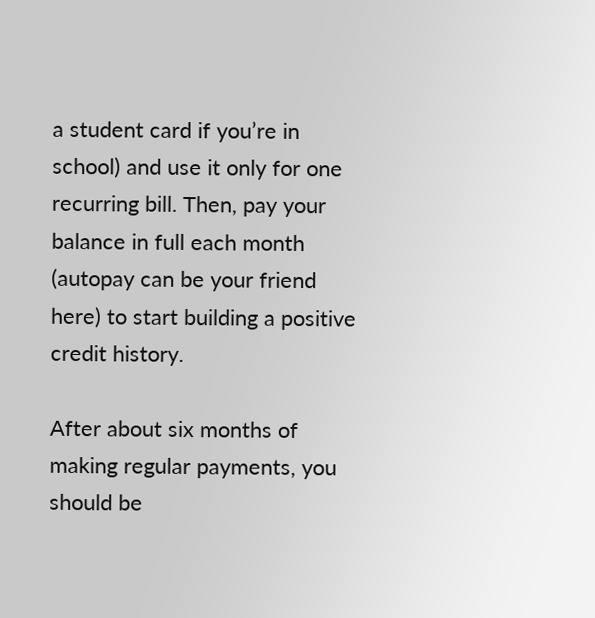a student card if you’re in school) and use it only for one recurring bill. Then, pay your balance in full each month (autopay can be your friend here) to start building a positive credit history.

After about six months of making regular payments, you should be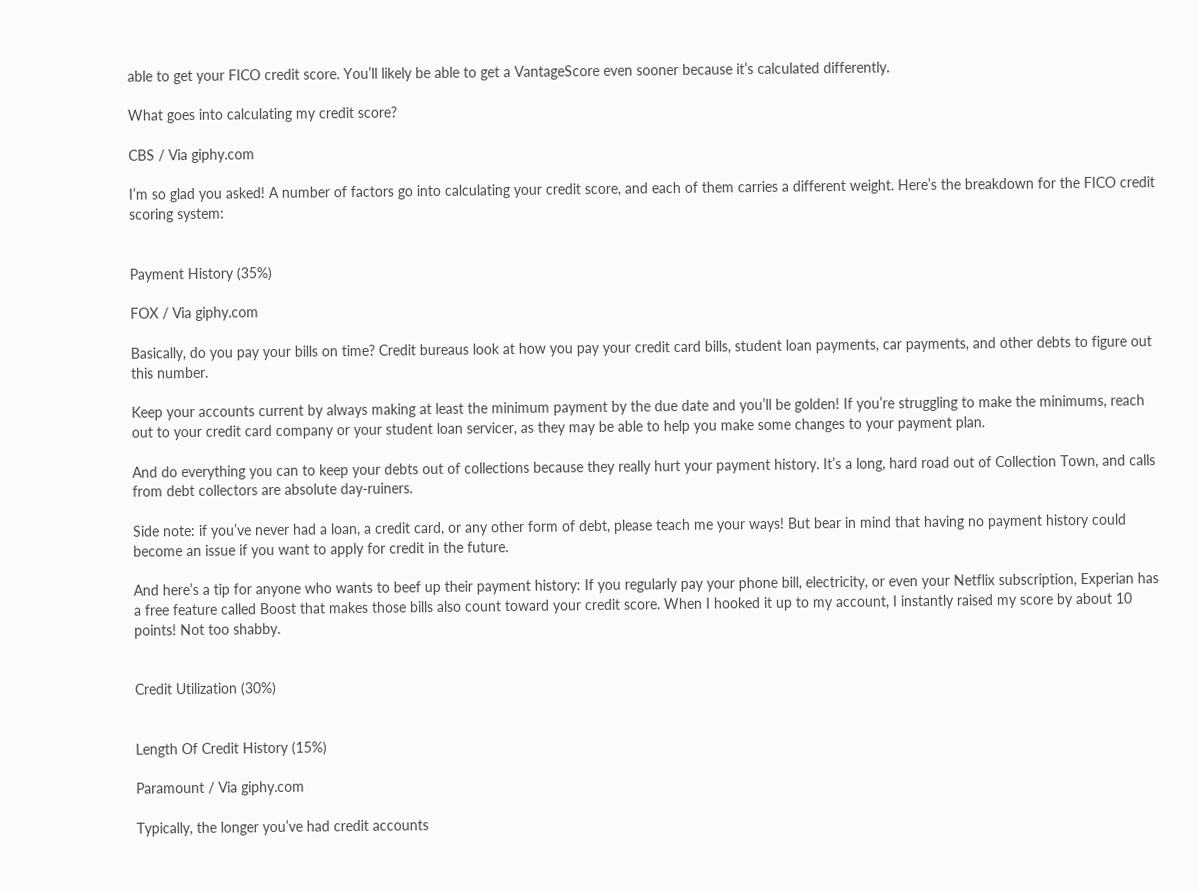able to get your FICO credit score. You’ll likely be able to get a VantageScore even sooner because it’s calculated differently.

What goes into calculating my credit score?

CBS / Via giphy.com

I’m so glad you asked! A number of factors go into calculating your credit score, and each of them carries a different weight. Here’s the breakdown for the FICO credit scoring system:


Payment History (35%)

FOX / Via giphy.com

Basically, do you pay your bills on time? Credit bureaus look at how you pay your credit card bills, student loan payments, car payments, and other debts to figure out this number.

Keep your accounts current by always making at least the minimum payment by the due date and you’ll be golden! If you’re struggling to make the minimums, reach out to your credit card company or your student loan servicer, as they may be able to help you make some changes to your payment plan.

And do everything you can to keep your debts out of collections because they really hurt your payment history. It’s a long, hard road out of Collection Town, and calls from debt collectors are absolute day-ruiners.

Side note: if you’ve never had a loan, a credit card, or any other form of debt, please teach me your ways! But bear in mind that having no payment history could become an issue if you want to apply for credit in the future.

And here’s a tip for anyone who wants to beef up their payment history: If you regularly pay your phone bill, electricity, or even your Netflix subscription, Experian has a free feature called Boost that makes those bills also count toward your credit score. When I hooked it up to my account, I instantly raised my score by about 10 points! Not too shabby.


Credit Utilization (30%)


Length Of Credit History (15%)

Paramount / Via giphy.com

Typically, the longer you’ve had credit accounts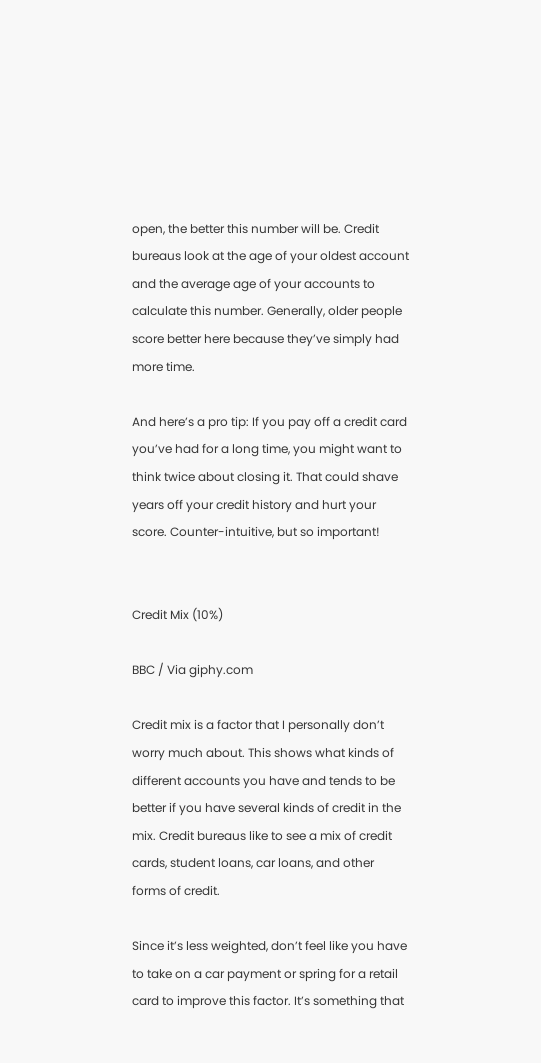open, the better this number will be. Credit bureaus look at the age of your oldest account and the average age of your accounts to calculate this number. Generally, older people score better here because they’ve simply had more time.

And here’s a pro tip: If you pay off a credit card you’ve had for a long time, you might want to think twice about closing it. That could shave years off your credit history and hurt your score. Counter-intuitive, but so important!


Credit Mix (10%)

BBC / Via giphy.com

Credit mix is a factor that I personally don’t worry much about. This shows what kinds of different accounts you have and tends to be better if you have several kinds of credit in the mix. Credit bureaus like to see a mix of credit cards, student loans, car loans, and other forms of credit.

Since it’s less weighted, don’t feel like you have to take on a car payment or spring for a retail card to improve this factor. It’s something that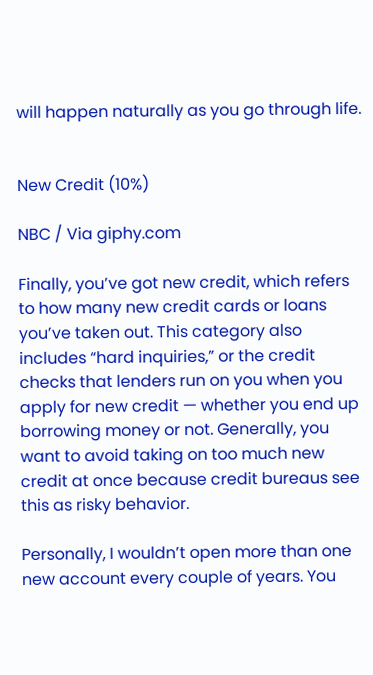will happen naturally as you go through life.


New Credit (10%)

NBC / Via giphy.com

Finally, you’ve got new credit, which refers to how many new credit cards or loans you’ve taken out. This category also includes “hard inquiries,” or the credit checks that lenders run on you when you apply for new credit — whether you end up borrowing money or not. Generally, you want to avoid taking on too much new credit at once because credit bureaus see this as risky behavior.

Personally, I wouldn’t open more than one new account every couple of years. You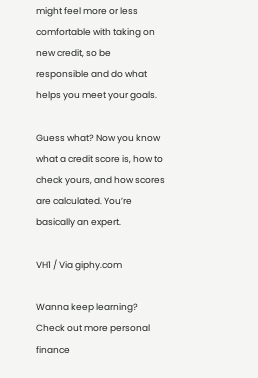might feel more or less comfortable with taking on new credit, so be responsible and do what helps you meet your goals.

Guess what? Now you know what a credit score is, how to check yours, and how scores are calculated. You’re basically an expert.

VH1 / Via giphy.com

Wanna keep learning? Check out more personal finance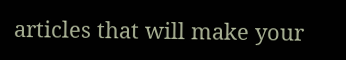articles that will make your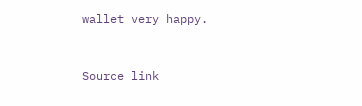wallet very happy.


Source link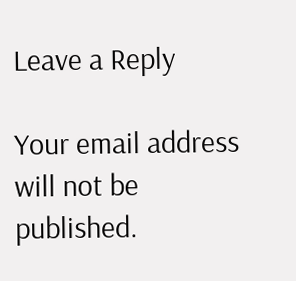Leave a Reply

Your email address will not be published.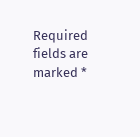Required fields are marked *